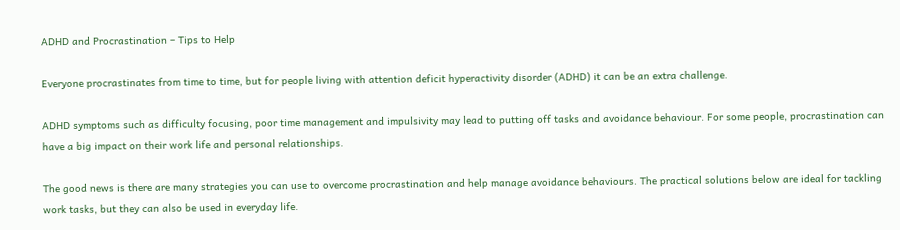ADHD and Procrastination – Tips to Help

Everyone procrastinates from time to time, but for people living with attention deficit hyperactivity disorder (ADHD) it can be an extra challenge.

ADHD symptoms such as difficulty focusing, poor time management and impulsivity may lead to putting off tasks and avoidance behaviour. For some people, procrastination can have a big impact on their work life and personal relationships.

The good news is there are many strategies you can use to overcome procrastination and help manage avoidance behaviours. The practical solutions below are ideal for tackling work tasks, but they can also be used in everyday life.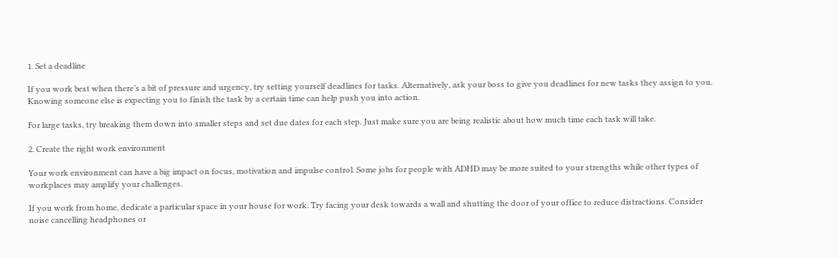1. Set a deadline

If you work best when there’s a bit of pressure and urgency, try setting yourself deadlines for tasks. Alternatively, ask your boss to give you deadlines for new tasks they assign to you. Knowing someone else is expecting you to finish the task by a certain time can help push you into action.

For large tasks, try breaking them down into smaller steps and set due dates for each step. Just make sure you are being realistic about how much time each task will take.

2. Create the right work environment

Your work environment can have a big impact on focus, motivation and impulse control. Some jobs for people with ADHD may be more suited to your strengths while other types of workplaces may amplify your challenges.

If you work from home, dedicate a particular space in your house for work. Try facing your desk towards a wall and shutting the door of your office to reduce distractions. Consider noise cancelling headphones or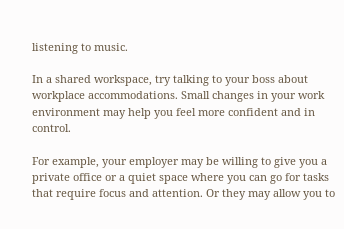listening to music.

In a shared workspace, try talking to your boss about workplace accommodations. Small changes in your work environment may help you feel more confident and in control.

For example, your employer may be willing to give you a private office or a quiet space where you can go for tasks that require focus and attention. Or they may allow you to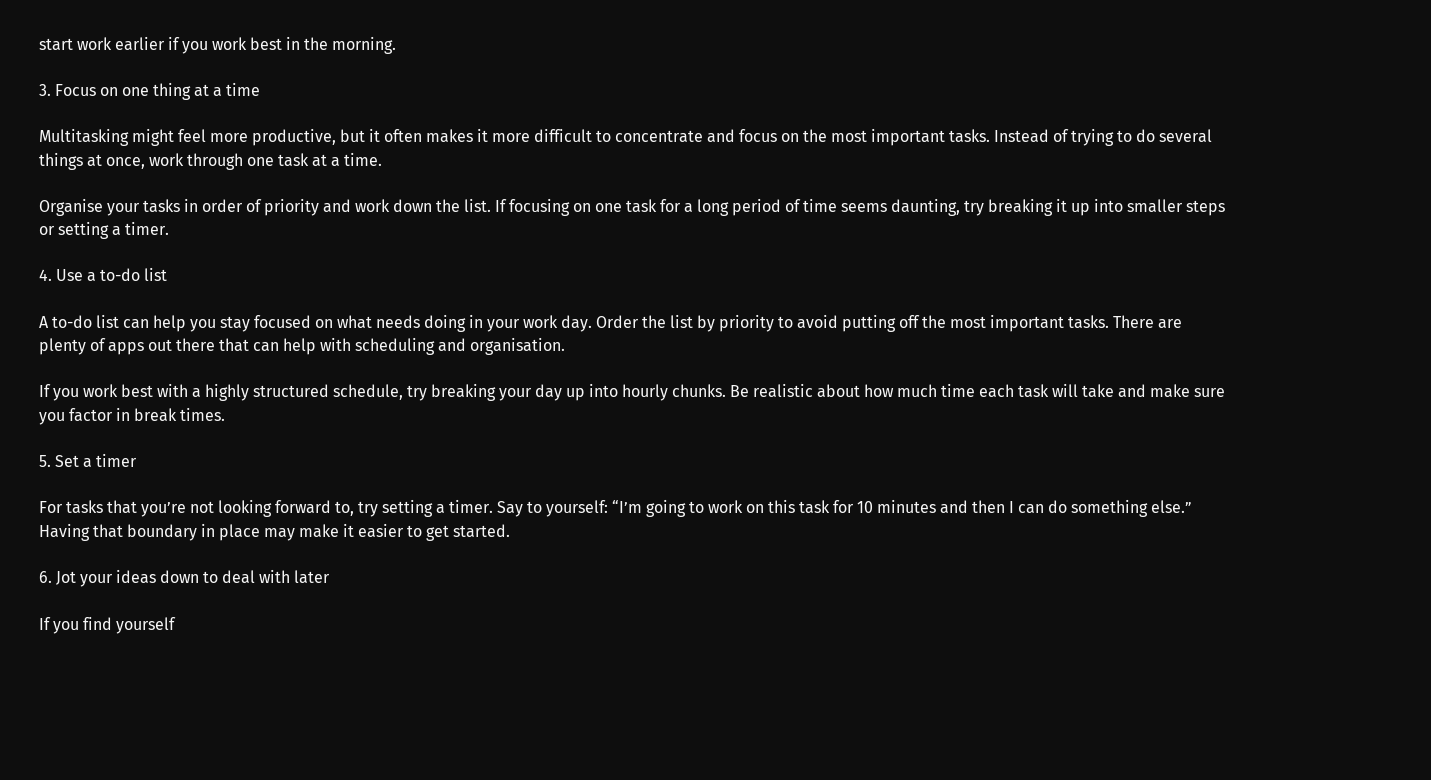start work earlier if you work best in the morning.

3. Focus on one thing at a time

Multitasking might feel more productive, but it often makes it more difficult to concentrate and focus on the most important tasks. Instead of trying to do several things at once, work through one task at a time.

Organise your tasks in order of priority and work down the list. If focusing on one task for a long period of time seems daunting, try breaking it up into smaller steps or setting a timer.

4. Use a to-do list

A to-do list can help you stay focused on what needs doing in your work day. Order the list by priority to avoid putting off the most important tasks. There are plenty of apps out there that can help with scheduling and organisation.

If you work best with a highly structured schedule, try breaking your day up into hourly chunks. Be realistic about how much time each task will take and make sure you factor in break times.

5. Set a timer

For tasks that you’re not looking forward to, try setting a timer. Say to yourself: “I’m going to work on this task for 10 minutes and then I can do something else.” Having that boundary in place may make it easier to get started.

6. Jot your ideas down to deal with later

If you find yourself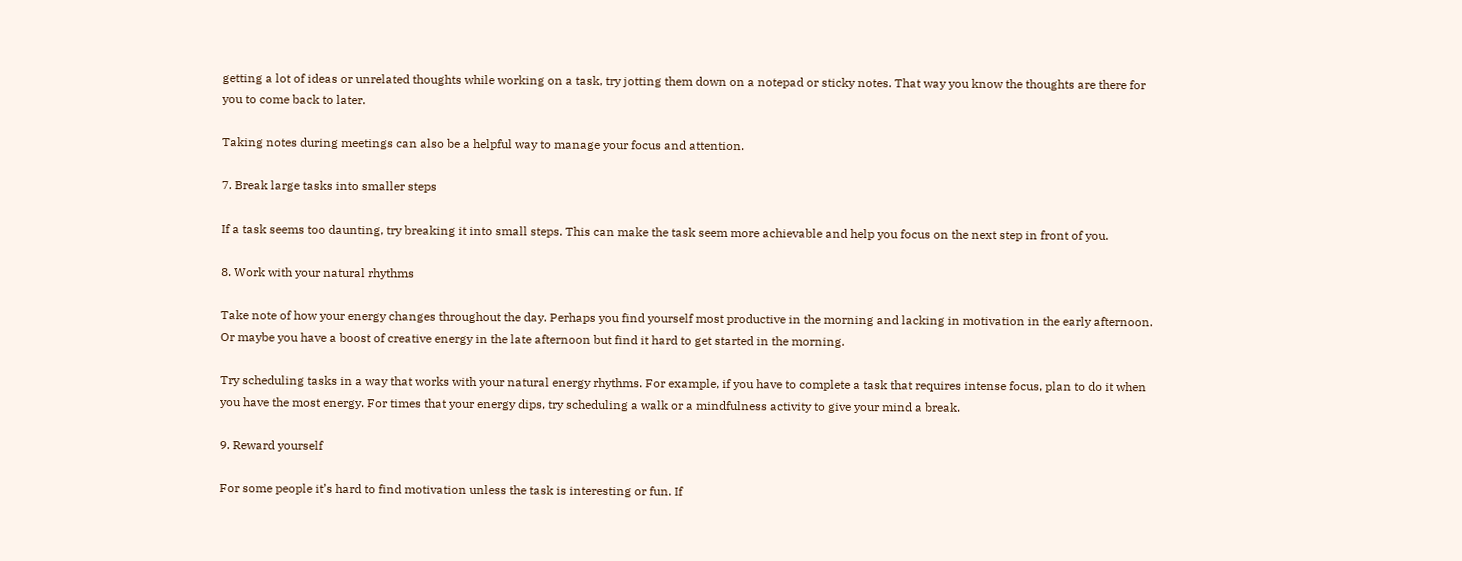getting a lot of ideas or unrelated thoughts while working on a task, try jotting them down on a notepad or sticky notes. That way you know the thoughts are there for you to come back to later.

Taking notes during meetings can also be a helpful way to manage your focus and attention.

7. Break large tasks into smaller steps

If a task seems too daunting, try breaking it into small steps. This can make the task seem more achievable and help you focus on the next step in front of you.

8. Work with your natural rhythms

Take note of how your energy changes throughout the day. Perhaps you find yourself most productive in the morning and lacking in motivation in the early afternoon. Or maybe you have a boost of creative energy in the late afternoon but find it hard to get started in the morning.

Try scheduling tasks in a way that works with your natural energy rhythms. For example, if you have to complete a task that requires intense focus, plan to do it when you have the most energy. For times that your energy dips, try scheduling a walk or a mindfulness activity to give your mind a break.

9. Reward yourself

For some people it’s hard to find motivation unless the task is interesting or fun. If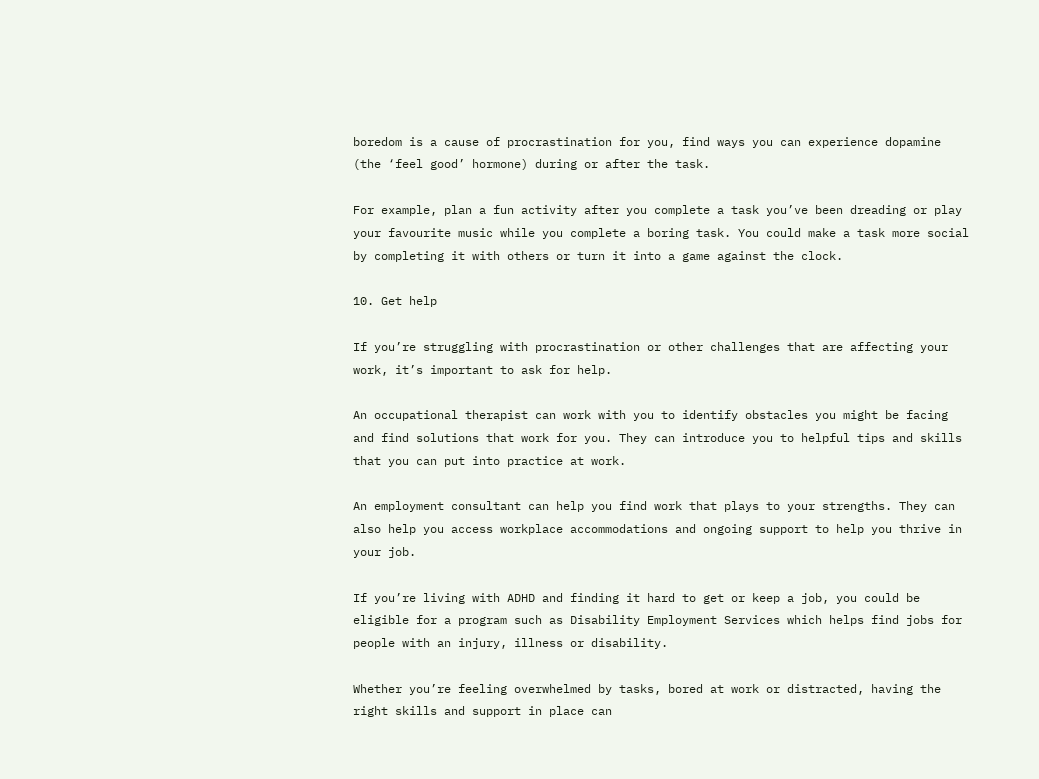boredom is a cause of procrastination for you, find ways you can experience dopamine (the ‘feel good’ hormone) during or after the task.

For example, plan a fun activity after you complete a task you’ve been dreading or play your favourite music while you complete a boring task. You could make a task more social by completing it with others or turn it into a game against the clock.

10. Get help

If you’re struggling with procrastination or other challenges that are affecting your work, it’s important to ask for help.

An occupational therapist can work with you to identify obstacles you might be facing and find solutions that work for you. They can introduce you to helpful tips and skills that you can put into practice at work.

An employment consultant can help you find work that plays to your strengths. They can also help you access workplace accommodations and ongoing support to help you thrive in your job.

If you’re living with ADHD and finding it hard to get or keep a job, you could be eligible for a program such as Disability Employment Services which helps find jobs for people with an injury, illness or disability.

Whether you’re feeling overwhelmed by tasks, bored at work or distracted, having the right skills and support in place can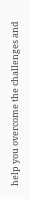help you overcome the challenges and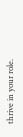thrive in your role.